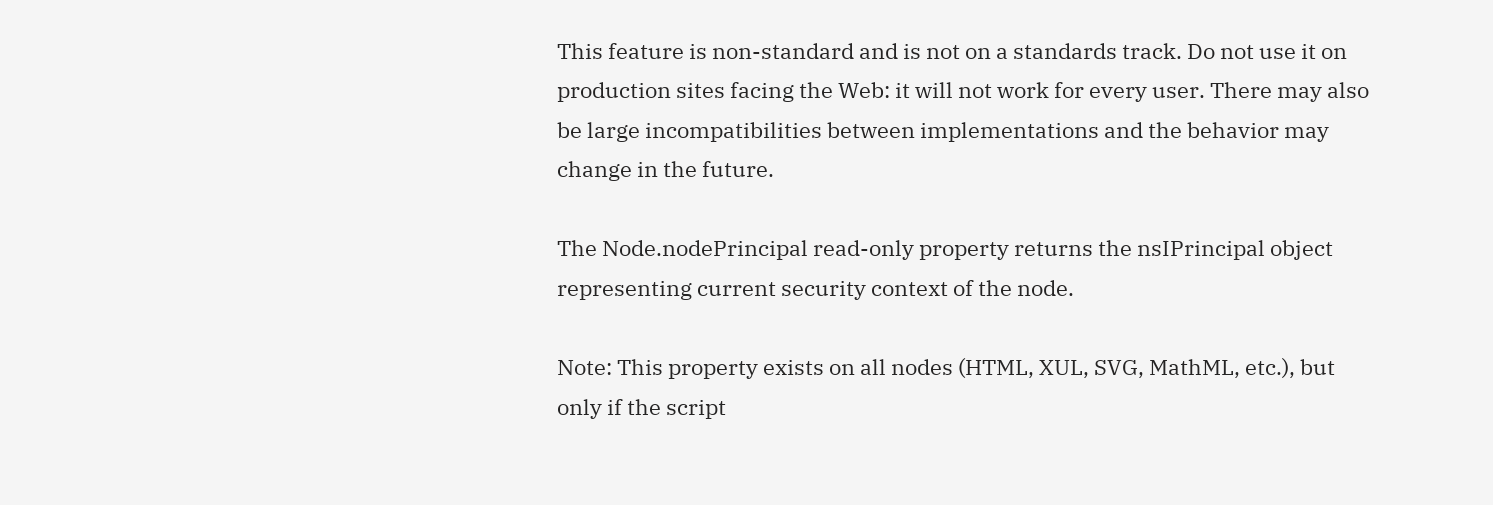This feature is non-standard and is not on a standards track. Do not use it on production sites facing the Web: it will not work for every user. There may also be large incompatibilities between implementations and the behavior may change in the future.

The Node.nodePrincipal read-only property returns the nsIPrincipal object representing current security context of the node.

Note: This property exists on all nodes (HTML, XUL, SVG, MathML, etc.), but only if the script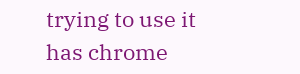trying to use it has chrome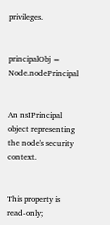privileges.


principalObj = Node.nodePrincipal


An nsIPrincipal object representing the node's security context.


This property is read-only;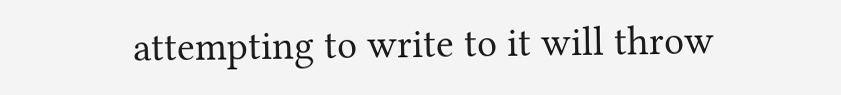attempting to write to it will throw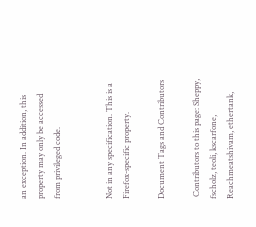an exception. In addition, this property may only be accessed from privileged code.


Not in any specification. This is a Firefox-specific property.

Document Tags and Contributors

 Contributors to this page: Sheppy, fscholz, teoli, kscarfone, Reachmeatshivam, ethertank,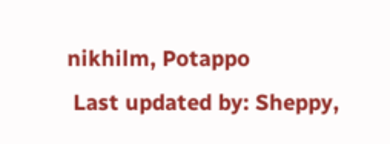nikhilm, Potappo
 Last updated by: Sheppy,